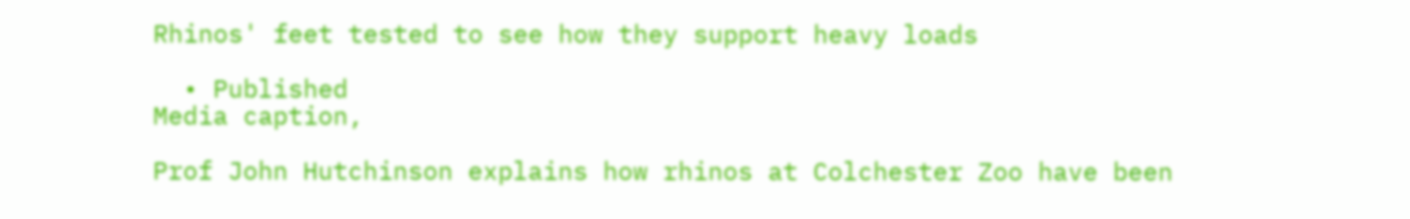Rhinos' feet tested to see how they support heavy loads

  • Published
Media caption,

Prof John Hutchinson explains how rhinos at Colchester Zoo have been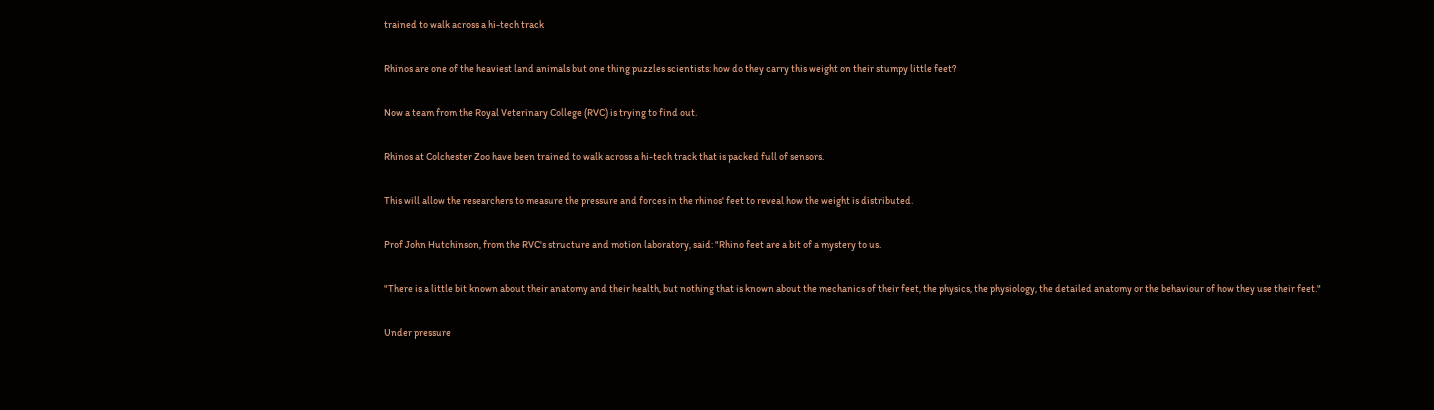trained to walk across a hi-tech track

Rhinos are one of the heaviest land animals but one thing puzzles scientists: how do they carry this weight on their stumpy little feet?

Now a team from the Royal Veterinary College (RVC) is trying to find out.

Rhinos at Colchester Zoo have been trained to walk across a hi-tech track that is packed full of sensors.

This will allow the researchers to measure the pressure and forces in the rhinos' feet to reveal how the weight is distributed.

Prof John Hutchinson, from the RVC's structure and motion laboratory, said: "Rhino feet are a bit of a mystery to us.

"There is a little bit known about their anatomy and their health, but nothing that is known about the mechanics of their feet, the physics, the physiology, the detailed anatomy or the behaviour of how they use their feet."

Under pressure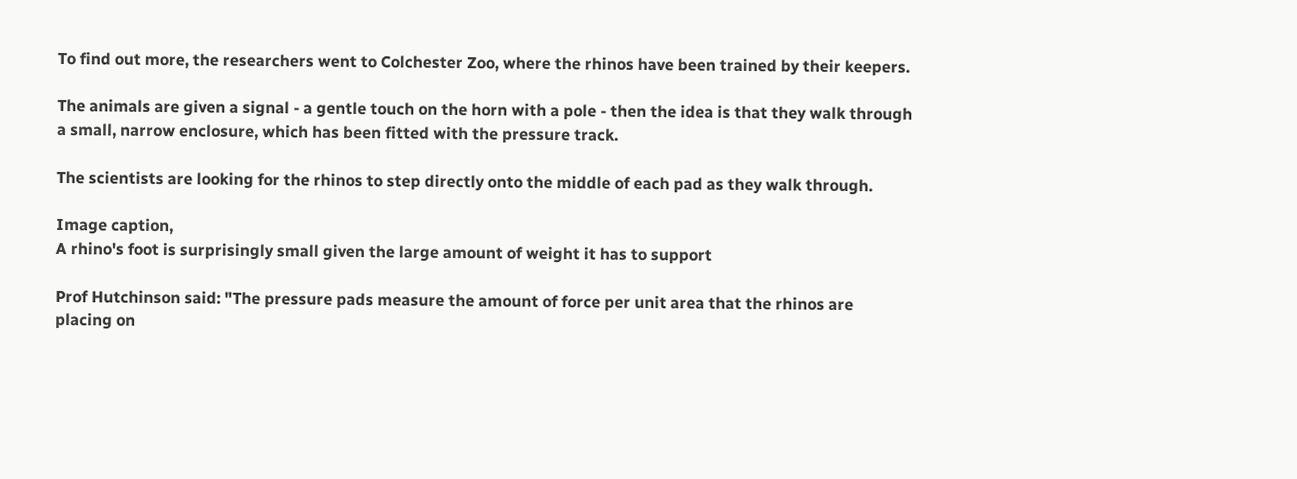To find out more, the researchers went to Colchester Zoo, where the rhinos have been trained by their keepers.

The animals are given a signal - a gentle touch on the horn with a pole - then the idea is that they walk through a small, narrow enclosure, which has been fitted with the pressure track.

The scientists are looking for the rhinos to step directly onto the middle of each pad as they walk through.

Image caption,
A rhino's foot is surprisingly small given the large amount of weight it has to support

Prof Hutchinson said: "The pressure pads measure the amount of force per unit area that the rhinos are placing on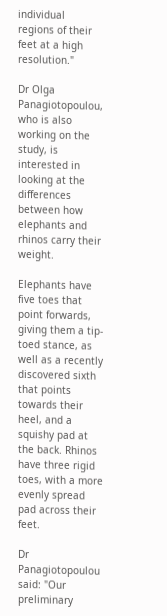individual regions of their feet at a high resolution."

Dr Olga Panagiotopoulou, who is also working on the study, is interested in looking at the differences between how elephants and rhinos carry their weight.

Elephants have five toes that point forwards, giving them a tip-toed stance, as well as a recently discovered sixth that points towards their heel, and a squishy pad at the back. Rhinos have three rigid toes, with a more evenly spread pad across their feet.

Dr Panagiotopoulou said: "Our preliminary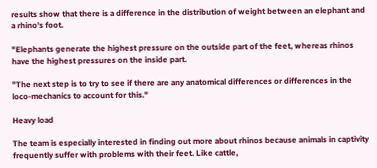results show that there is a difference in the distribution of weight between an elephant and a rhino's foot.

"Elephants generate the highest pressure on the outside part of the feet, whereas rhinos have the highest pressures on the inside part.

"The next step is to try to see if there are any anatomical differences or differences in the loco-mechanics to account for this."

Heavy load

The team is especially interested in finding out more about rhinos because animals in captivity frequently suffer with problems with their feet. Like cattle,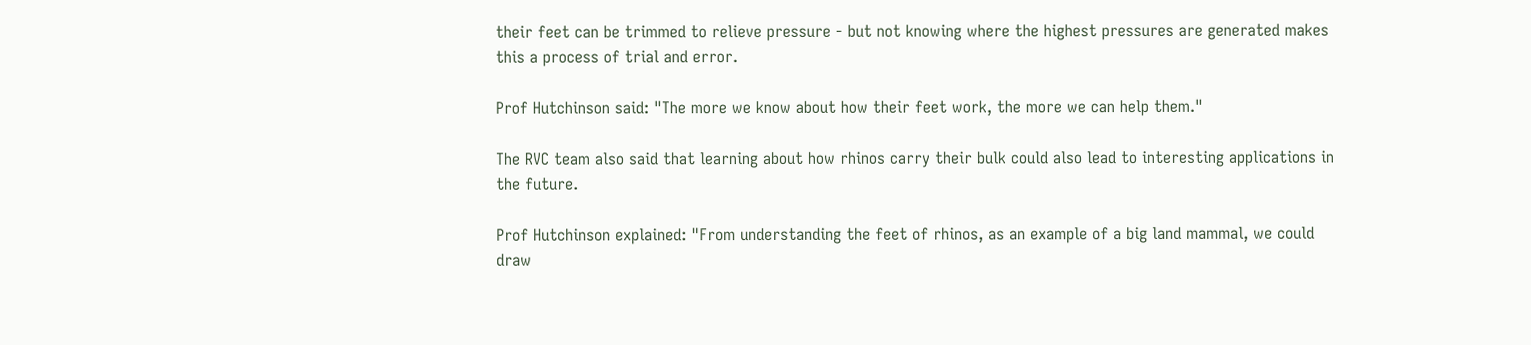their feet can be trimmed to relieve pressure - but not knowing where the highest pressures are generated makes this a process of trial and error.

Prof Hutchinson said: "The more we know about how their feet work, the more we can help them."

The RVC team also said that learning about how rhinos carry their bulk could also lead to interesting applications in the future.

Prof Hutchinson explained: "From understanding the feet of rhinos, as an example of a big land mammal, we could draw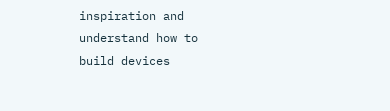inspiration and understand how to build devices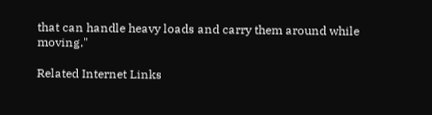that can handle heavy loads and carry them around while moving."

Related Internet Links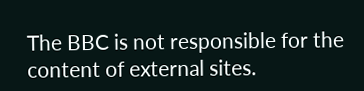The BBC is not responsible for the content of external sites.